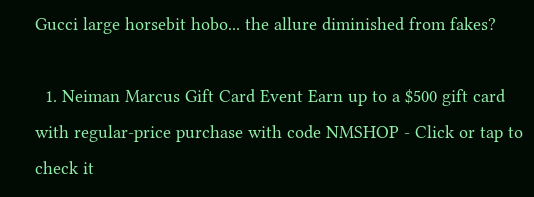Gucci large horsebit hobo... the allure diminished from fakes?

  1. Neiman Marcus Gift Card Event Earn up to a $500 gift card with regular-price purchase with code NMSHOP - Click or tap to check it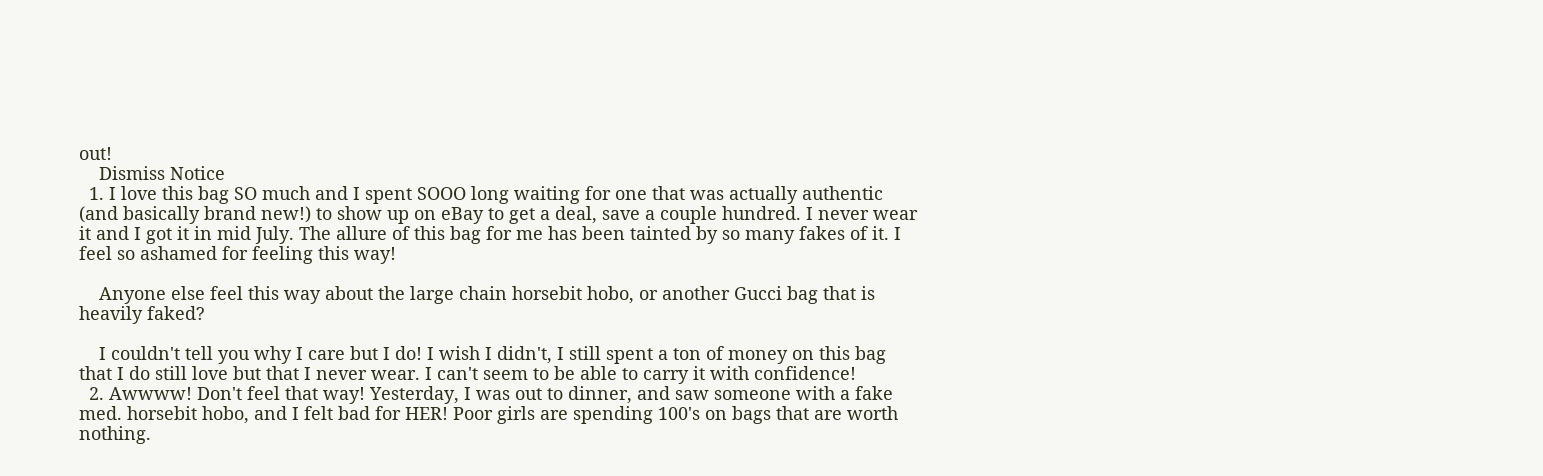out!
    Dismiss Notice
  1. I love this bag SO much and I spent SOOO long waiting for one that was actually authentic (and basically brand new!) to show up on eBay to get a deal, save a couple hundred. I never wear it and I got it in mid July. The allure of this bag for me has been tainted by so many fakes of it. I feel so ashamed for feeling this way!

    Anyone else feel this way about the large chain horsebit hobo, or another Gucci bag that is heavily faked?

    I couldn't tell you why I care but I do! I wish I didn't, I still spent a ton of money on this bag that I do still love but that I never wear. I can't seem to be able to carry it with confidence!
  2. Awwww! Don't feel that way! Yesterday, I was out to dinner, and saw someone with a fake med. horsebit hobo, and I felt bad for HER! Poor girls are spending 100's on bags that are worth nothing.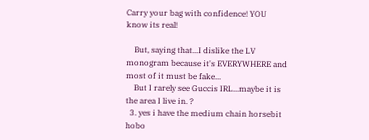Carry your bag with confidence! YOU know its real!

    But, saying that...I dislike the LV monogram because it's EVERYWHERE and most of it must be fake...
    But I rarely see Guccis IRL...maybe it is the area I live in. ?
  3. yes i have the medium chain horsebit hobo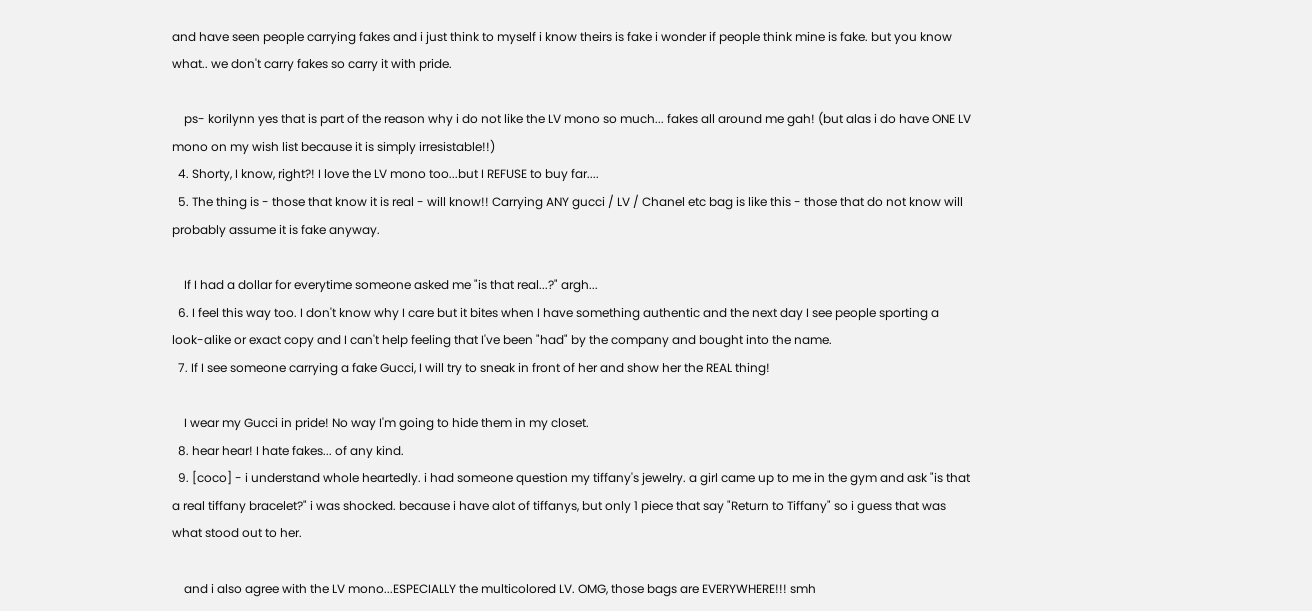and have seen people carrying fakes and i just think to myself i know theirs is fake i wonder if people think mine is fake. but you know what.. we don't carry fakes so carry it with pride.

    ps- korilynn yes that is part of the reason why i do not like the LV mono so much... fakes all around me gah! (but alas i do have ONE LV mono on my wish list because it is simply irresistable!!)
  4. Shorty, I know, right?! I love the LV mono too...but I REFUSE to buy far....
  5. The thing is - those that know it is real - will know!! Carrying ANY gucci / LV / Chanel etc bag is like this - those that do not know will probably assume it is fake anyway.

    If I had a dollar for everytime someone asked me "is that real...?" argh...
  6. I feel this way too. I don't know why I care but it bites when I have something authentic and the next day I see people sporting a look-alike or exact copy and I can't help feeling that I've been "had" by the company and bought into the name.
  7. If I see someone carrying a fake Gucci, I will try to sneak in front of her and show her the REAL thing!

    I wear my Gucci in pride! No way I'm going to hide them in my closet.
  8. hear hear! I hate fakes... of any kind.
  9. [coco] - i understand whole heartedly. i had someone question my tiffany's jewelry. a girl came up to me in the gym and ask "is that a real tiffany bracelet?" i was shocked. because i have alot of tiffanys, but only 1 piece that say "Return to Tiffany" so i guess that was what stood out to her.

    and i also agree with the LV mono...ESPECIALLY the multicolored LV. OMG, those bags are EVERYWHERE!!! smh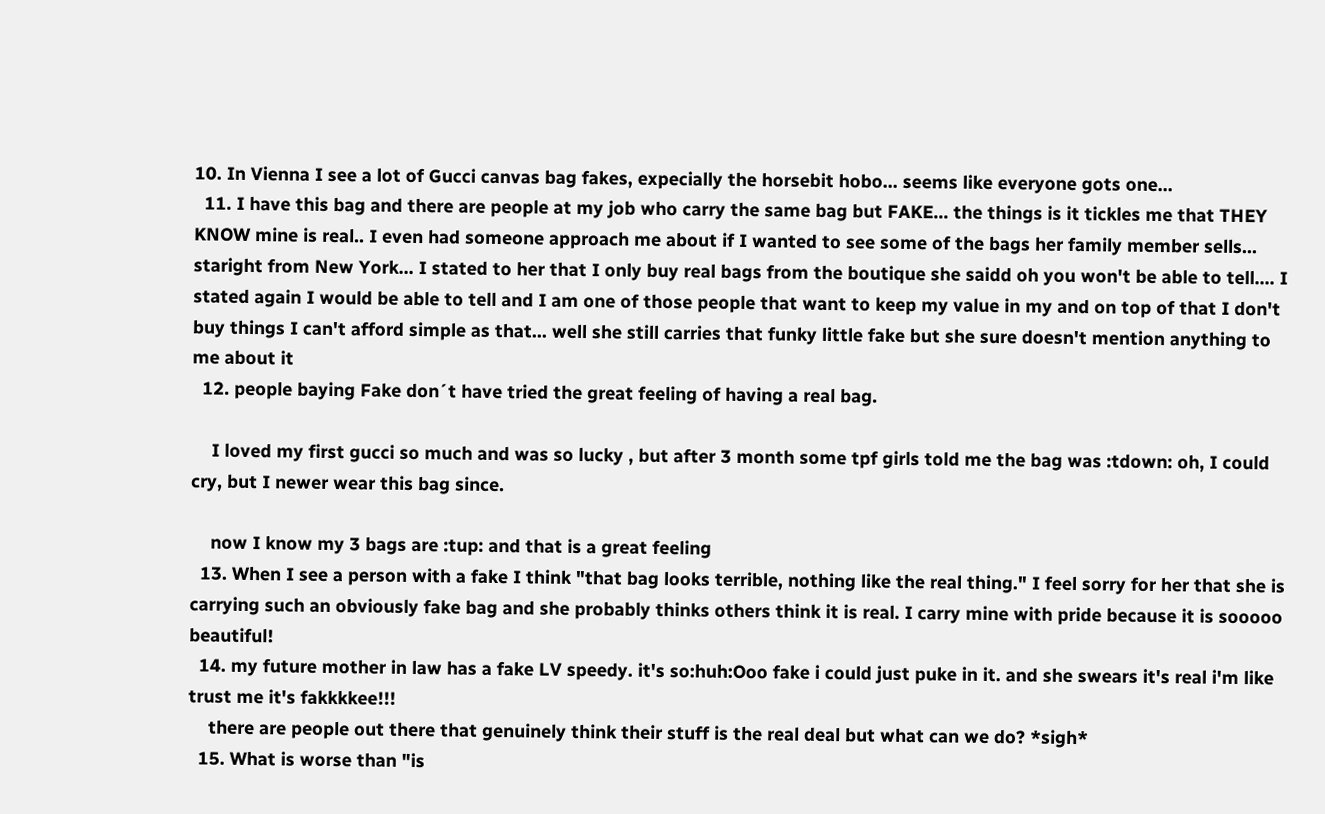10. In Vienna I see a lot of Gucci canvas bag fakes, expecially the horsebit hobo... seems like everyone gots one...
  11. I have this bag and there are people at my job who carry the same bag but FAKE... the things is it tickles me that THEY KNOW mine is real.. I even had someone approach me about if I wanted to see some of the bags her family member sells... staright from New York... I stated to her that I only buy real bags from the boutique she saidd oh you won't be able to tell.... I stated again I would be able to tell and I am one of those people that want to keep my value in my and on top of that I don't buy things I can't afford simple as that... well she still carries that funky little fake but she sure doesn't mention anything to me about it
  12. people baying Fake don´t have tried the great feeling of having a real bag.

    I loved my first gucci so much and was so lucky , but after 3 month some tpf girls told me the bag was :tdown: oh, I could cry, but I newer wear this bag since.

    now I know my 3 bags are :tup: and that is a great feeling
  13. When I see a person with a fake I think "that bag looks terrible, nothing like the real thing." I feel sorry for her that she is carrying such an obviously fake bag and she probably thinks others think it is real. I carry mine with pride because it is sooooo beautiful!
  14. my future mother in law has a fake LV speedy. it's so:huh:Ooo fake i could just puke in it. and she swears it's real i'm like trust me it's fakkkkee!!!
    there are people out there that genuinely think their stuff is the real deal but what can we do? *sigh*
  15. What is worse than "is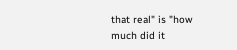that real" is "how much did it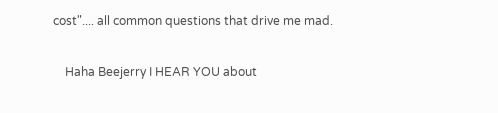cost".... all common questions that drive me mad.

    Haha Beejerry I HEAR YOU about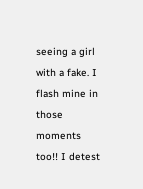seeing a girl with a fake. I flash mine in those moments too!! I detest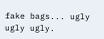fake bags... ugly ugly ugly.